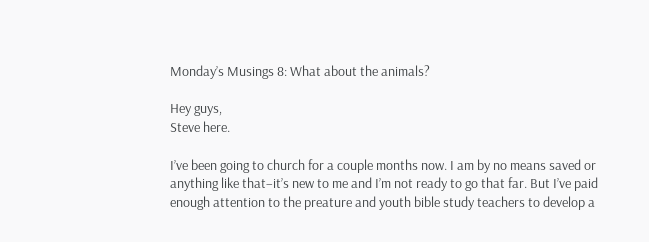Monday’s Musings 8: What about the animals?

Hey guys,
Steve here.

I’ve been going to church for a couple months now. I am by no means saved or anything like that–it’s new to me and I’m not ready to go that far. But I’ve paid enough attention to the preature and youth bible study teachers to develop a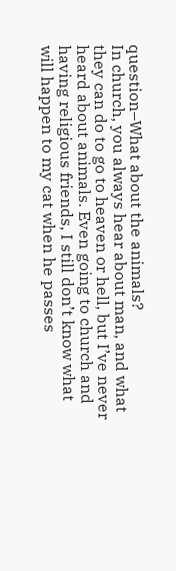question–What about the animals?
In church, you always hear about man, and what they can do to go to heaven or hell, but I’ve never heard about animals. Even going to church and having religious friends, I still don’t know what will happen to my cat when he passes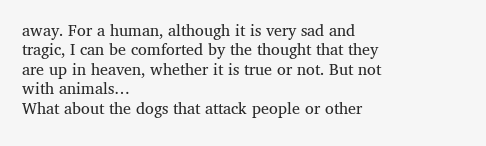away. For a human, although it is very sad and tragic, I can be comforted by the thought that they are up in heaven, whether it is true or not. But not with animals…
What about the dogs that attack people or other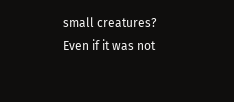small creatures? Even if it was not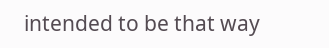intended to be that way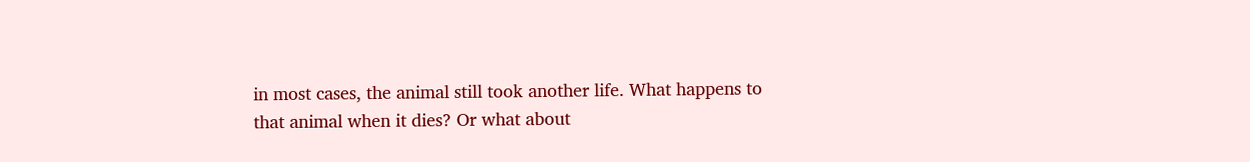in most cases, the animal still took another life. What happens to that animal when it dies? Or what about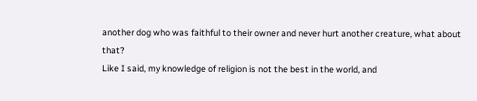another dog who was faithful to their owner and never hurt another creature, what about that?
Like I said, my knowledge of religion is not the best in the world, and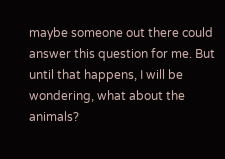maybe someone out there could answer this question for me. But until that happens, I will be wondering, what about the animals?